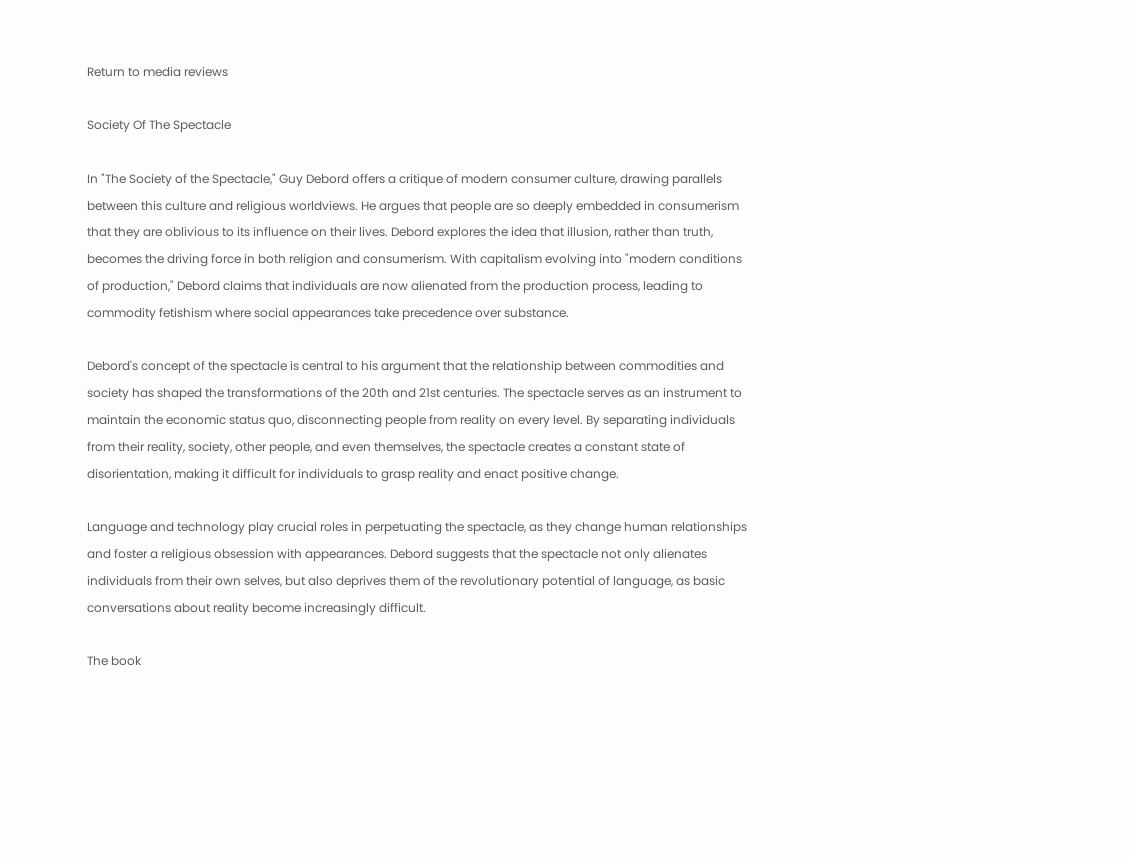Return to media reviews

Society Of The Spectacle

In "The Society of the Spectacle," Guy Debord offers a critique of modern consumer culture, drawing parallels between this culture and religious worldviews. He argues that people are so deeply embedded in consumerism that they are oblivious to its influence on their lives. Debord explores the idea that illusion, rather than truth, becomes the driving force in both religion and consumerism. With capitalism evolving into "modern conditions of production," Debord claims that individuals are now alienated from the production process, leading to commodity fetishism where social appearances take precedence over substance.

Debord's concept of the spectacle is central to his argument that the relationship between commodities and society has shaped the transformations of the 20th and 21st centuries. The spectacle serves as an instrument to maintain the economic status quo, disconnecting people from reality on every level. By separating individuals from their reality, society, other people, and even themselves, the spectacle creates a constant state of disorientation, making it difficult for individuals to grasp reality and enact positive change.

Language and technology play crucial roles in perpetuating the spectacle, as they change human relationships and foster a religious obsession with appearances. Debord suggests that the spectacle not only alienates individuals from their own selves, but also deprives them of the revolutionary potential of language, as basic conversations about reality become increasingly difficult.

The book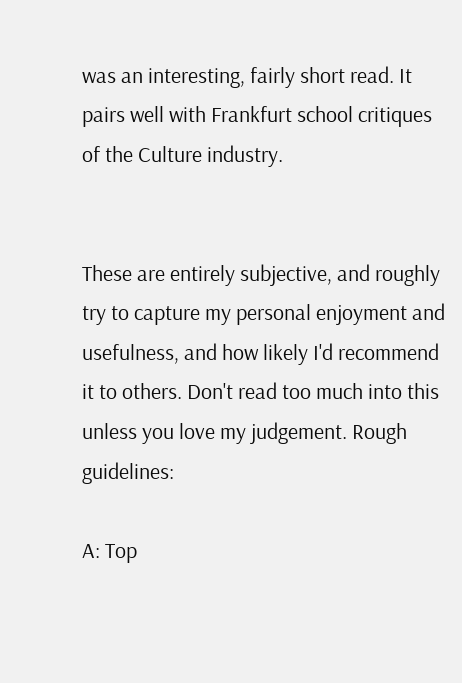was an interesting, fairly short read. It pairs well with Frankfurt school critiques of the Culture industry.


These are entirely subjective, and roughly try to capture my personal enjoyment and usefulness, and how likely I'd recommend it to others. Don't read too much into this unless you love my judgement. Rough guidelines:

A: Top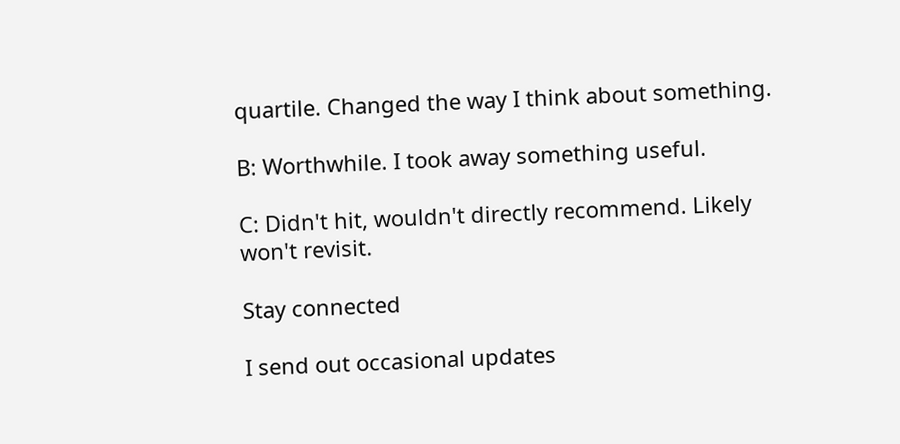quartile. Changed the way I think about something.

B: Worthwhile. I took away something useful.

C: Didn't hit, wouldn't directly recommend. Likely won't revisit.

Stay connected

I send out occasional updates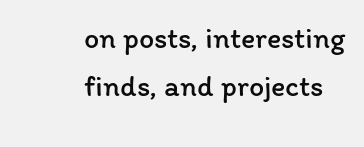on posts, interesting finds, and projects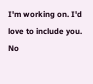I'm working on. I'd love to include you. No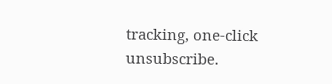tracking, one-click unsubscribe.